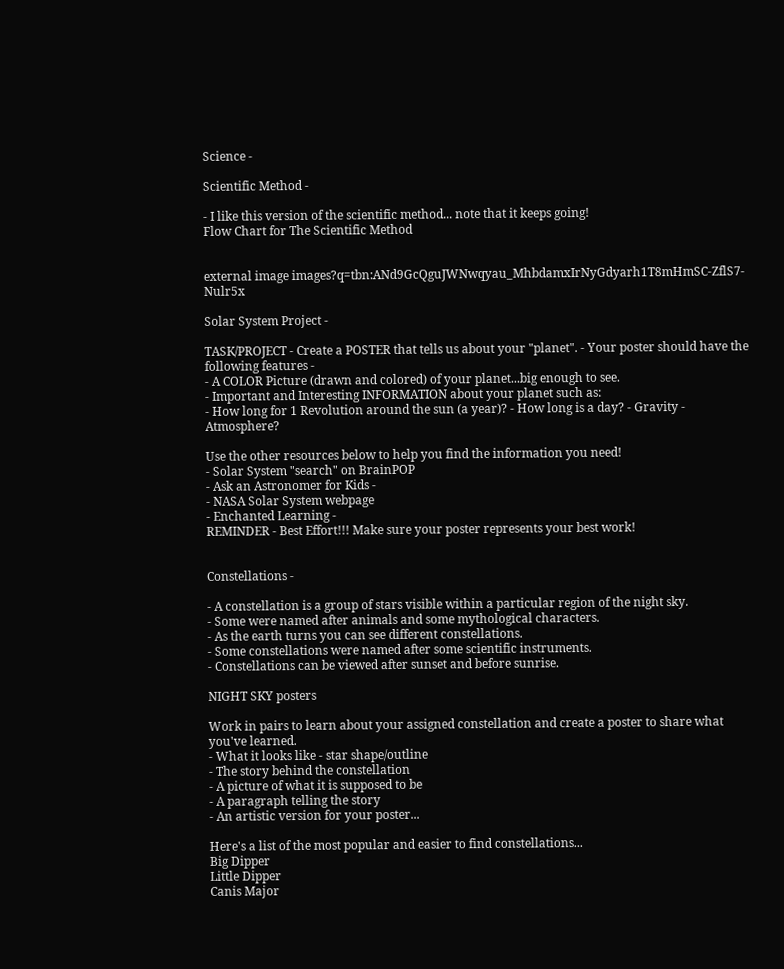Science -

Scientific Method -

- I like this version of the scientific method... note that it keeps going!
Flow Chart for The Scientific Method


external image images?q=tbn:ANd9GcQguJWNwqyau_MhbdamxIrNyGdyarh1T8mHmSC-ZflS7-Nulr5x

Solar System Project -

TASK/PROJECT - Create a POSTER that tells us about your "planet". - Your poster should have the following features -
- A COLOR Picture (drawn and colored) of your planet...big enough to see.
- Important and Interesting INFORMATION about your planet such as:
- How long for 1 Revolution around the sun (a year)? - How long is a day? - Gravity - Atmosphere?

Use the other resources below to help you find the information you need!
- Solar System "search" on BrainPOP
- Ask an Astronomer for Kids -
- NASA Solar System webpage
- Enchanted Learning -
REMINDER - Best Effort!!! Make sure your poster represents your best work!


Constellations -

- A constellation is a group of stars visible within a particular region of the night sky.
- Some were named after animals and some mythological characters.
- As the earth turns you can see different constellations.
- Some constellations were named after some scientific instruments.
- Constellations can be viewed after sunset and before sunrise.

NIGHT SKY posters

Work in pairs to learn about your assigned constellation and create a poster to share what you've learned.
- What it looks like - star shape/outline
- The story behind the constellation
- A picture of what it is supposed to be
- A paragraph telling the story
- An artistic version for your poster...

Here's a list of the most popular and easier to find constellations...
Big Dipper
Little Dipper
Canis Major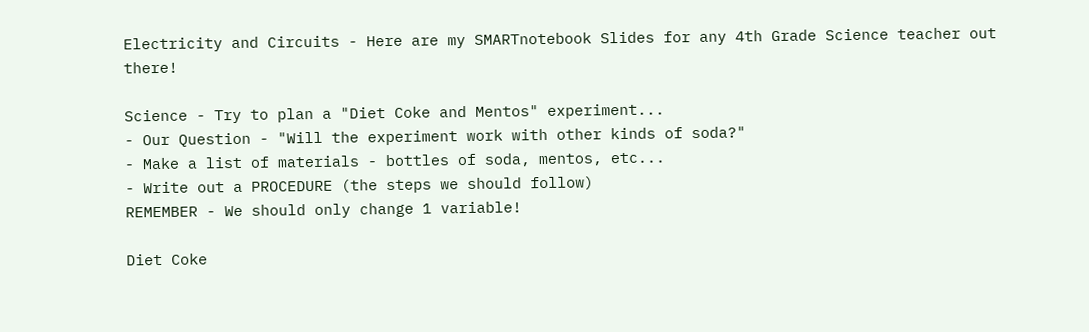Electricity and Circuits - Here are my SMARTnotebook Slides for any 4th Grade Science teacher out there!

Science - Try to plan a "Diet Coke and Mentos" experiment...
- Our Question - "Will the experiment work with other kinds of soda?"
- Make a list of materials - bottles of soda, mentos, etc...
- Write out a PROCEDURE (the steps we should follow)
REMEMBER - We should only change 1 variable!

Diet Coke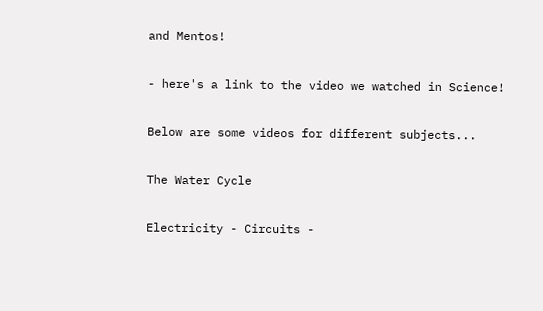and Mentos!

- here's a link to the video we watched in Science!

Below are some videos for different subjects...

The Water Cycle

Electricity - Circuits -